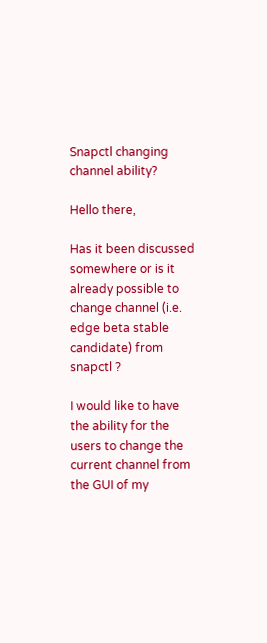Snapctl changing channel ability?

Hello there,

Has it been discussed somewhere or is it already possible to change channel (i.e. edge beta stable candidate) from snapctl ?

I would like to have the ability for the users to change the current channel from the GUI of my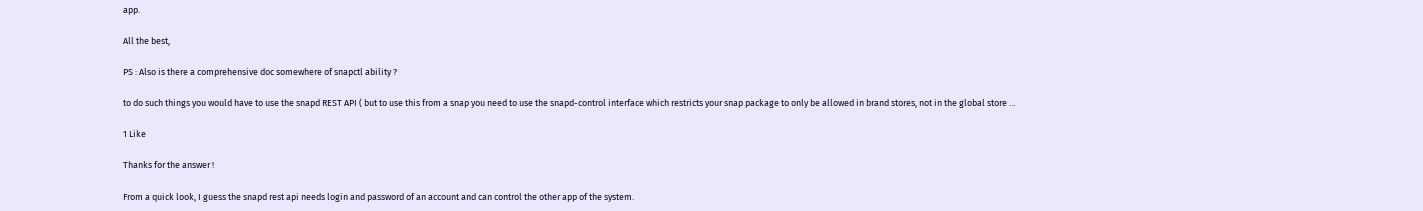app.

All the best,

PS : Also is there a comprehensive doc somewhere of snapctl ability ?

to do such things you would have to use the snapd REST API ( but to use this from a snap you need to use the snapd-control interface which restricts your snap package to only be allowed in brand stores, not in the global store …

1 Like

Thanks for the answer !

From a quick look, I guess the snapd rest api needs login and password of an account and can control the other app of the system.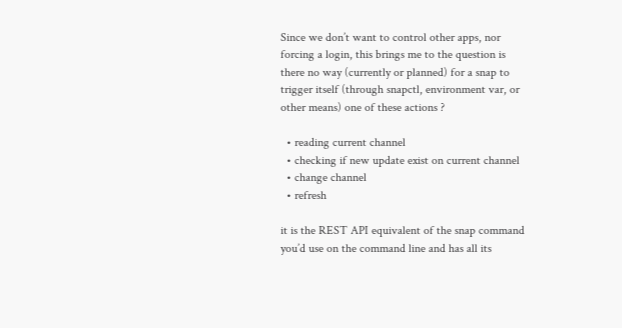Since we don’t want to control other apps, nor forcing a login, this brings me to the question is there no way (currently or planned) for a snap to trigger itself (through snapctl, environment var, or other means) one of these actions ?

  • reading current channel
  • checking if new update exist on current channel
  • change channel
  • refresh

it is the REST API equivalent of the snap command you’d use on the command line and has all its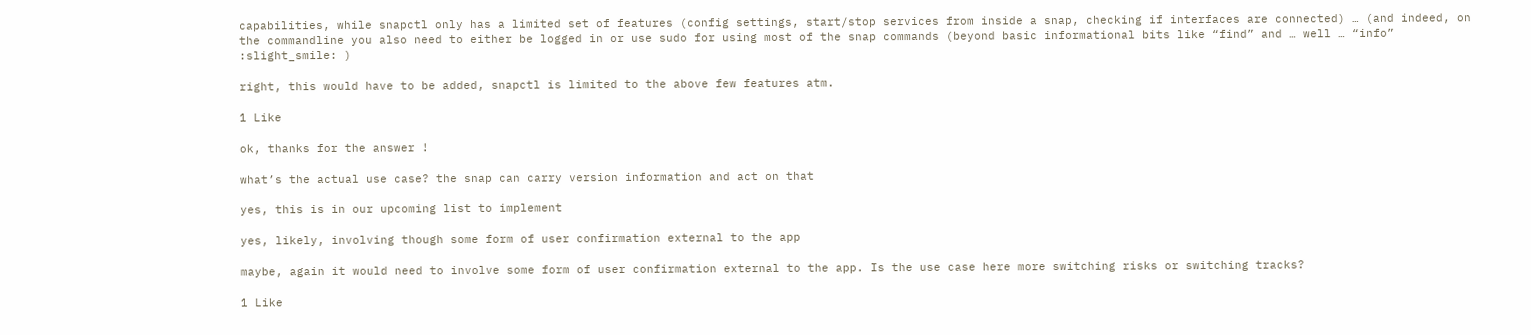capabilities, while snapctl only has a limited set of features (config settings, start/stop services from inside a snap, checking if interfaces are connected) … (and indeed, on the commandline you also need to either be logged in or use sudo for using most of the snap commands (beyond basic informational bits like “find” and … well … “info” :slight_smile: )

right, this would have to be added, snapctl is limited to the above few features atm.

1 Like

ok, thanks for the answer !

what’s the actual use case? the snap can carry version information and act on that

yes, this is in our upcoming list to implement

yes, likely, involving though some form of user confirmation external to the app

maybe, again it would need to involve some form of user confirmation external to the app. Is the use case here more switching risks or switching tracks?

1 Like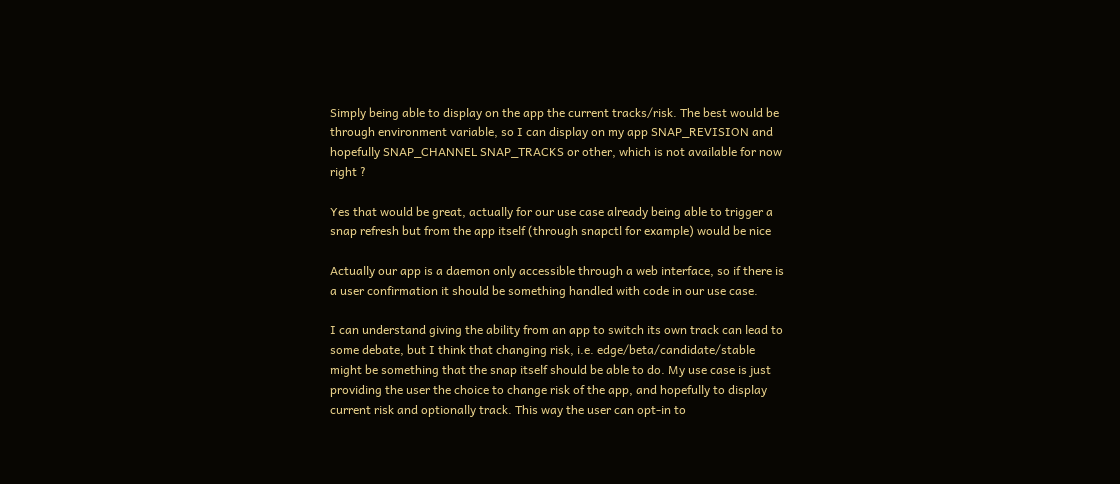Simply being able to display on the app the current tracks/risk. The best would be through environment variable, so I can display on my app SNAP_REVISION and hopefully SNAP_CHANNEL SNAP_TRACKS or other, which is not available for now right ?

Yes that would be great, actually for our use case already being able to trigger a snap refresh but from the app itself (through snapctl for example) would be nice

Actually our app is a daemon only accessible through a web interface, so if there is a user confirmation it should be something handled with code in our use case.

I can understand giving the ability from an app to switch its own track can lead to some debate, but I think that changing risk, i.e. edge/beta/candidate/stable might be something that the snap itself should be able to do. My use case is just providing the user the choice to change risk of the app, and hopefully to display current risk and optionally track. This way the user can opt-in to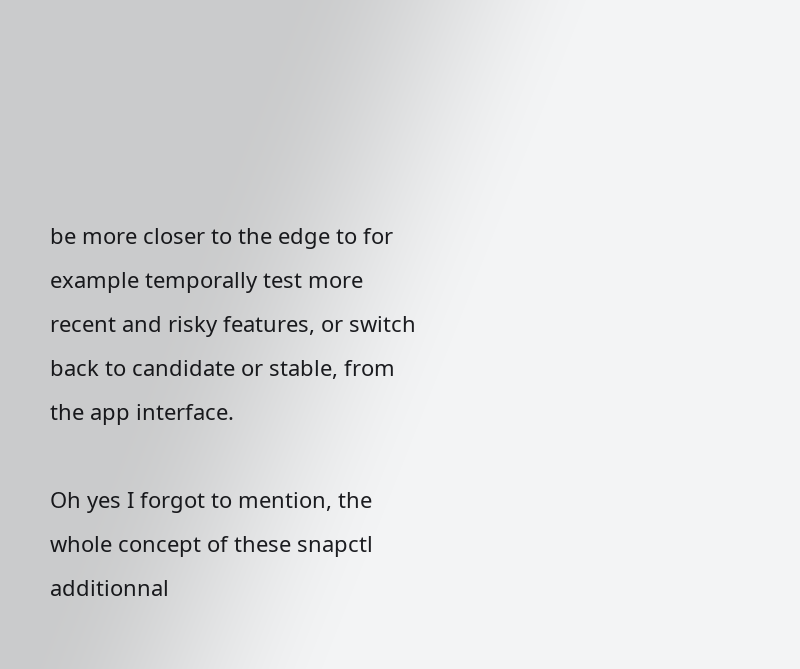be more closer to the edge to for example temporally test more recent and risky features, or switch back to candidate or stable, from the app interface.

Oh yes I forgot to mention, the whole concept of these snapctl additionnal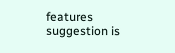features suggestion is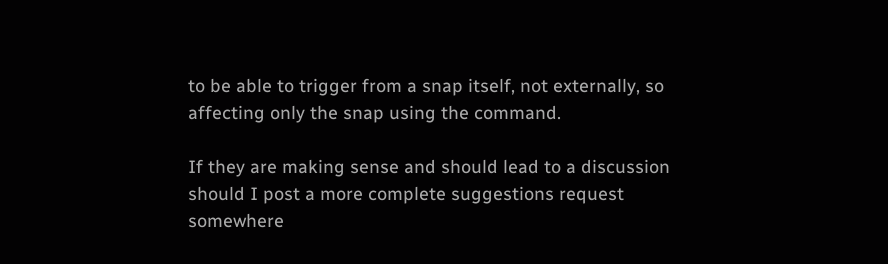to be able to trigger from a snap itself, not externally, so affecting only the snap using the command.

If they are making sense and should lead to a discussion should I post a more complete suggestions request somewhere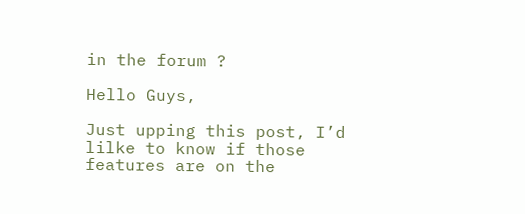in the forum ?

Hello Guys,

Just upping this post, I’d lilke to know if those features are on the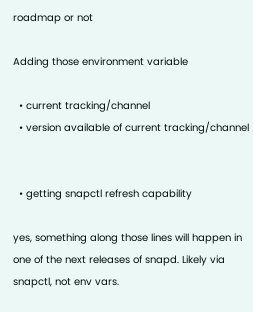roadmap or not

Adding those environment variable

  • current tracking/channel
  • version available of current tracking/channel


  • getting snapctl refresh capability

yes, something along those lines will happen in one of the next releases of snapd. Likely via snapctl, not env vars.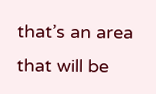that’s an area that will be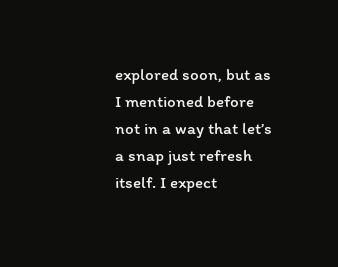explored soon, but as I mentioned before not in a way that let’s a snap just refresh itself. I expect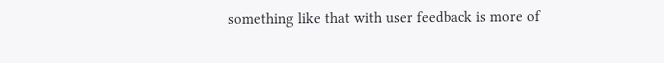something like that with user feedback is more of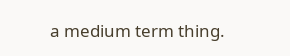a medium term thing.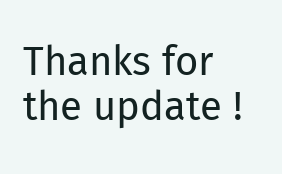Thanks for the update !